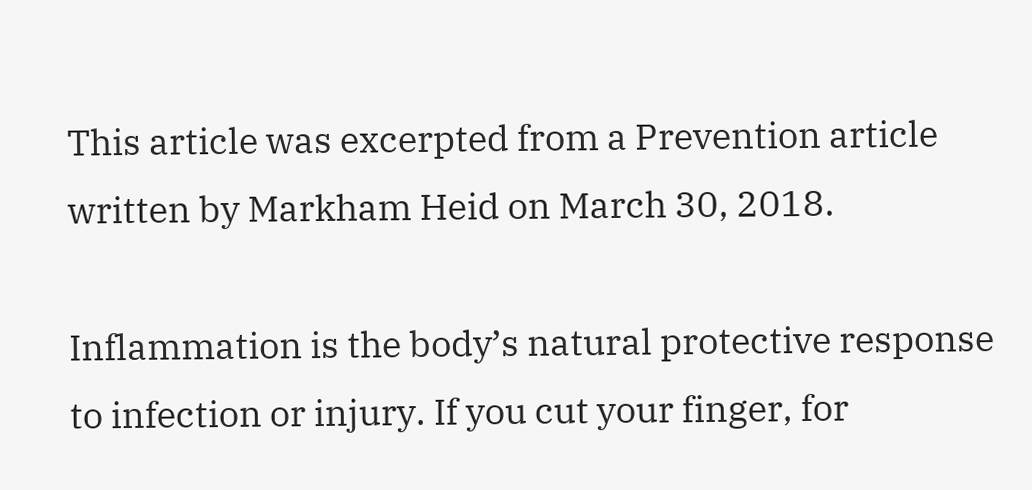This article was excerpted from a Prevention article written by Markham Heid on March 30, 2018.

Inflammation is the body’s natural protective response to infection or injury. If you cut your finger, for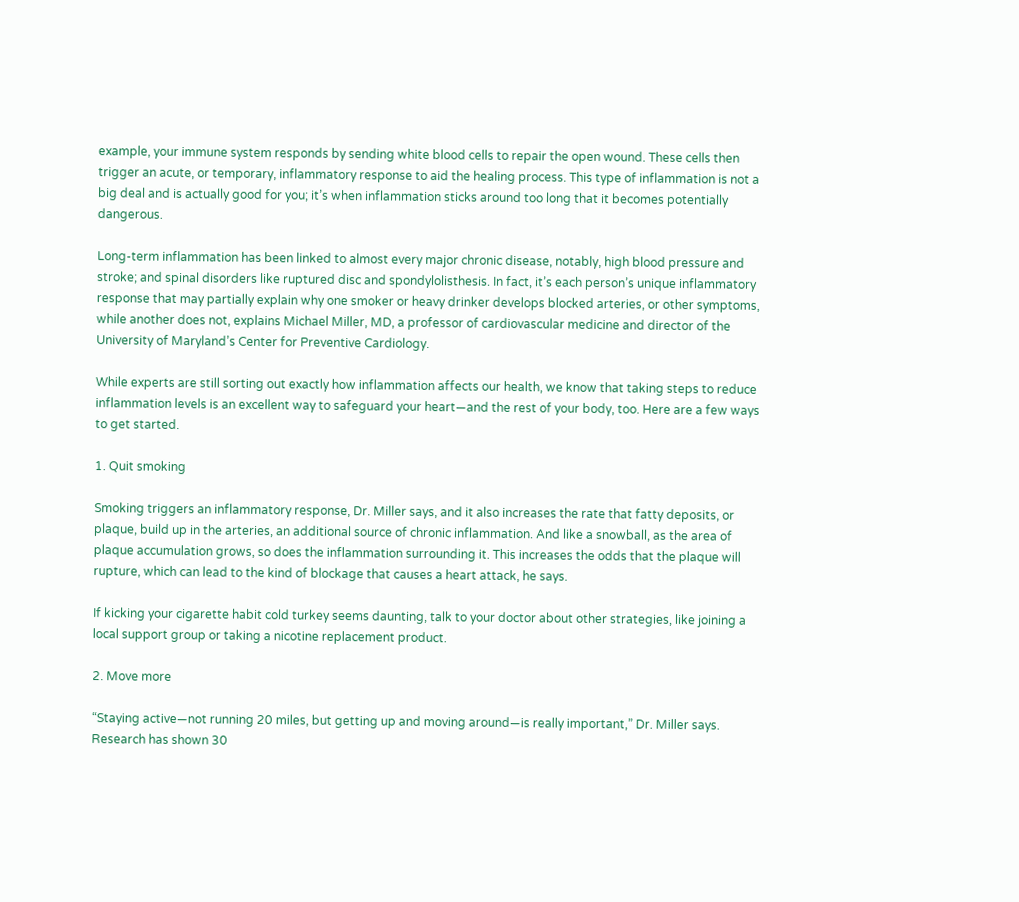example, your immune system responds by sending white blood cells to repair the open wound. These cells then trigger an acute, or temporary, inflammatory response to aid the healing process. This type of inflammation is not a big deal and is actually good for you; it’s when inflammation sticks around too long that it becomes potentially dangerous.

Long-term inflammation has been linked to almost every major chronic disease, notably, high blood pressure and stroke; and spinal disorders like ruptured disc and spondylolisthesis. In fact, it’s each person’s unique inflammatory response that may partially explain why one smoker or heavy drinker develops blocked arteries, or other symptoms, while another does not, explains Michael Miller, MD, a professor of cardiovascular medicine and director of the University of Maryland’s Center for Preventive Cardiology.

While experts are still sorting out exactly how inflammation affects our health, we know that taking steps to reduce inflammation levels is an excellent way to safeguard your heart—and the rest of your body, too. Here are a few ways to get started.

1. Quit smoking

Smoking triggers an inflammatory response, Dr. Miller says, and it also increases the rate that fatty deposits, or plaque, build up in the arteries, an additional source of chronic inflammation. And like a snowball, as the area of plaque accumulation grows, so does the inflammation surrounding it. This increases the odds that the plaque will rupture, which can lead to the kind of blockage that causes a heart attack, he says.

If kicking your cigarette habit cold turkey seems daunting, talk to your doctor about other strategies, like joining a local support group or taking a nicotine replacement product.

2. Move more

“Staying active—not running 20 miles, but getting up and moving around—is really important,” Dr. Miller says. Research has shown 30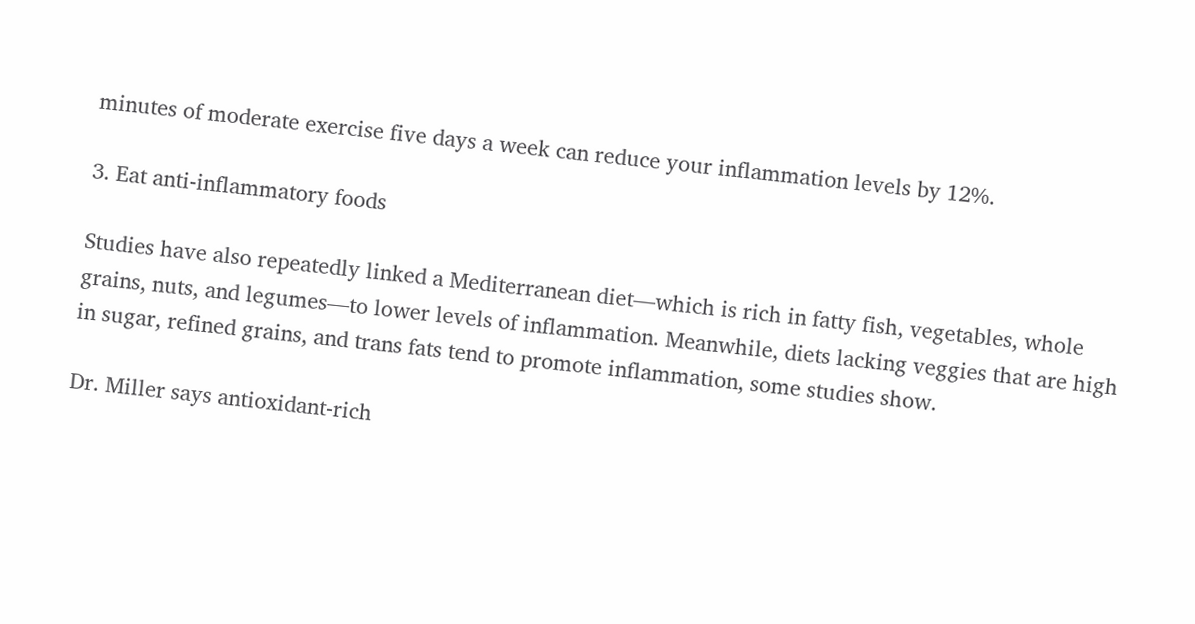minutes of moderate exercise five days a week can reduce your inflammation levels by 12%.

3. Eat anti-inflammatory foods

Studies have also repeatedly linked a Mediterranean diet—which is rich in fatty fish, vegetables, whole grains, nuts, and legumes—to lower levels of inflammation. Meanwhile, diets lacking veggies that are high in sugar, refined grains, and trans fats tend to promote inflammation, some studies show.

Dr. Miller says antioxidant-rich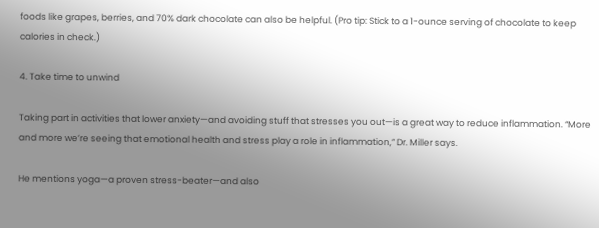foods like grapes, berries, and 70% dark chocolate can also be helpful. (Pro tip: Stick to a 1-ounce serving of chocolate to keep calories in check.)

4. Take time to unwind

Taking part in activities that lower anxiety—and avoiding stuff that stresses you out—is a great way to reduce inflammation. “More and more we’re seeing that emotional health and stress play a role in inflammation,” Dr. Miller says.

He mentions yoga—a proven stress-beater—and also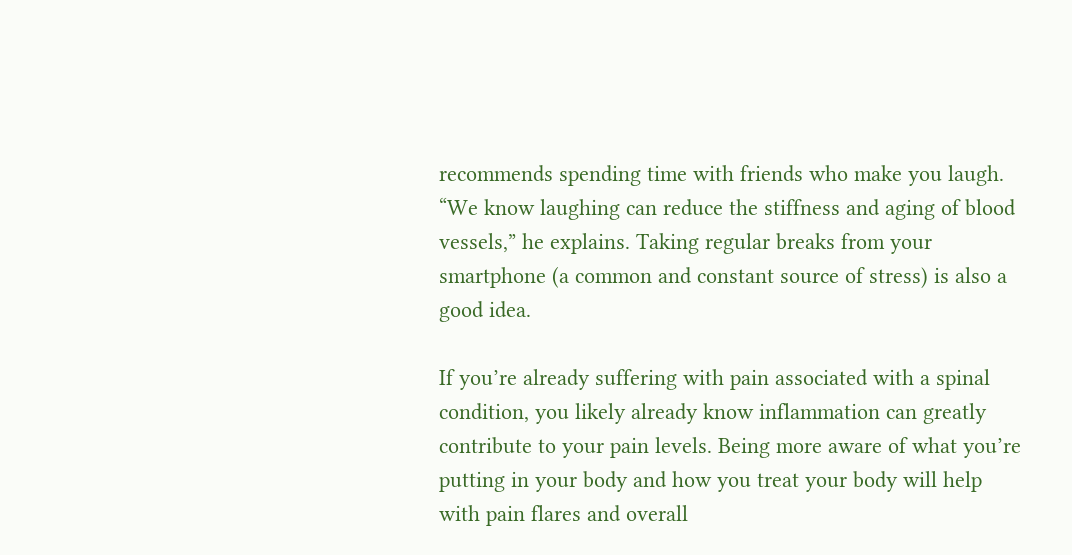recommends spending time with friends who make you laugh. “We know laughing can reduce the stiffness and aging of blood vessels,” he explains. Taking regular breaks from your smartphone (a common and constant source of stress) is also a good idea.

If you’re already suffering with pain associated with a spinal condition, you likely already know inflammation can greatly contribute to your pain levels. Being more aware of what you’re putting in your body and how you treat your body will help with pain flares and overall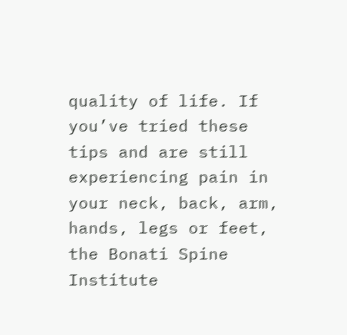quality of life. If you’ve tried these tips and are still experiencing pain in your neck, back, arm, hands, legs or feet, the Bonati Spine Institute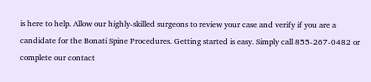is here to help. Allow our highly-skilled surgeons to review your case and verify if you are a candidate for the Bonati Spine Procedures. Getting started is easy. Simply call 855-267-0482 or complete our contact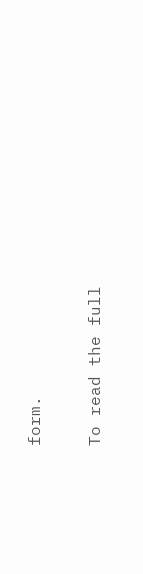form.

To read the full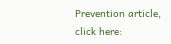Prevention article, click here: